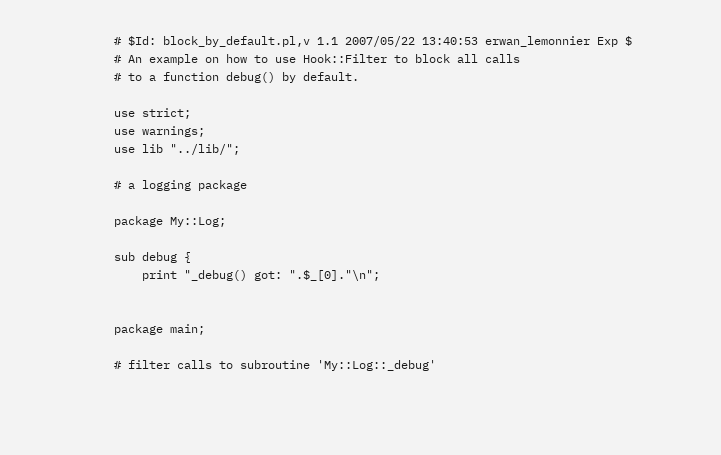# $Id: block_by_default.pl,v 1.1 2007/05/22 13:40:53 erwan_lemonnier Exp $
# An example on how to use Hook::Filter to block all calls
# to a function debug() by default.

use strict;
use warnings;
use lib "../lib/";

# a logging package

package My::Log;

sub debug {
    print "_debug() got: ".$_[0]."\n";


package main;

# filter calls to subroutine 'My::Log::_debug'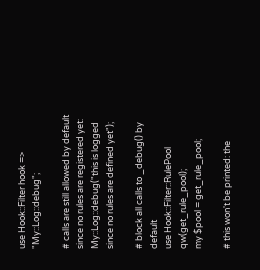use Hook::Filter hook => "My::Log::debug";

# calls are still allowed by default since no rules are registered yet:
My::Log::debug("this is logged since no rules are defined yet");

# block all calls to _debug() by default
use Hook::Filter::RulePool qw(get_rule_pool);
my $pool = get_rule_pool;

# this won't be printed: the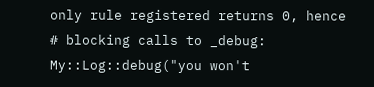only rule registered returns 0, hence
# blocking calls to _debug:
My::Log::debug("you won't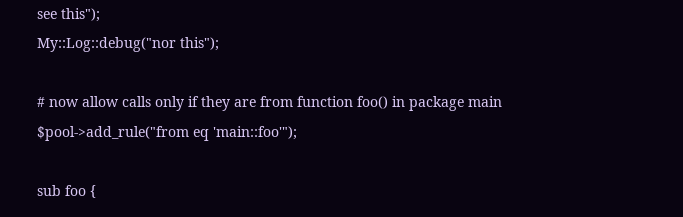see this");
My::Log::debug("nor this");

# now allow calls only if they are from function foo() in package main
$pool->add_rule("from eq 'main::foo'");

sub foo {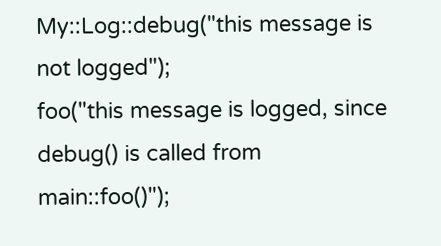My::Log::debug("this message is not logged");
foo("this message is logged, since debug() is called from main::foo()");